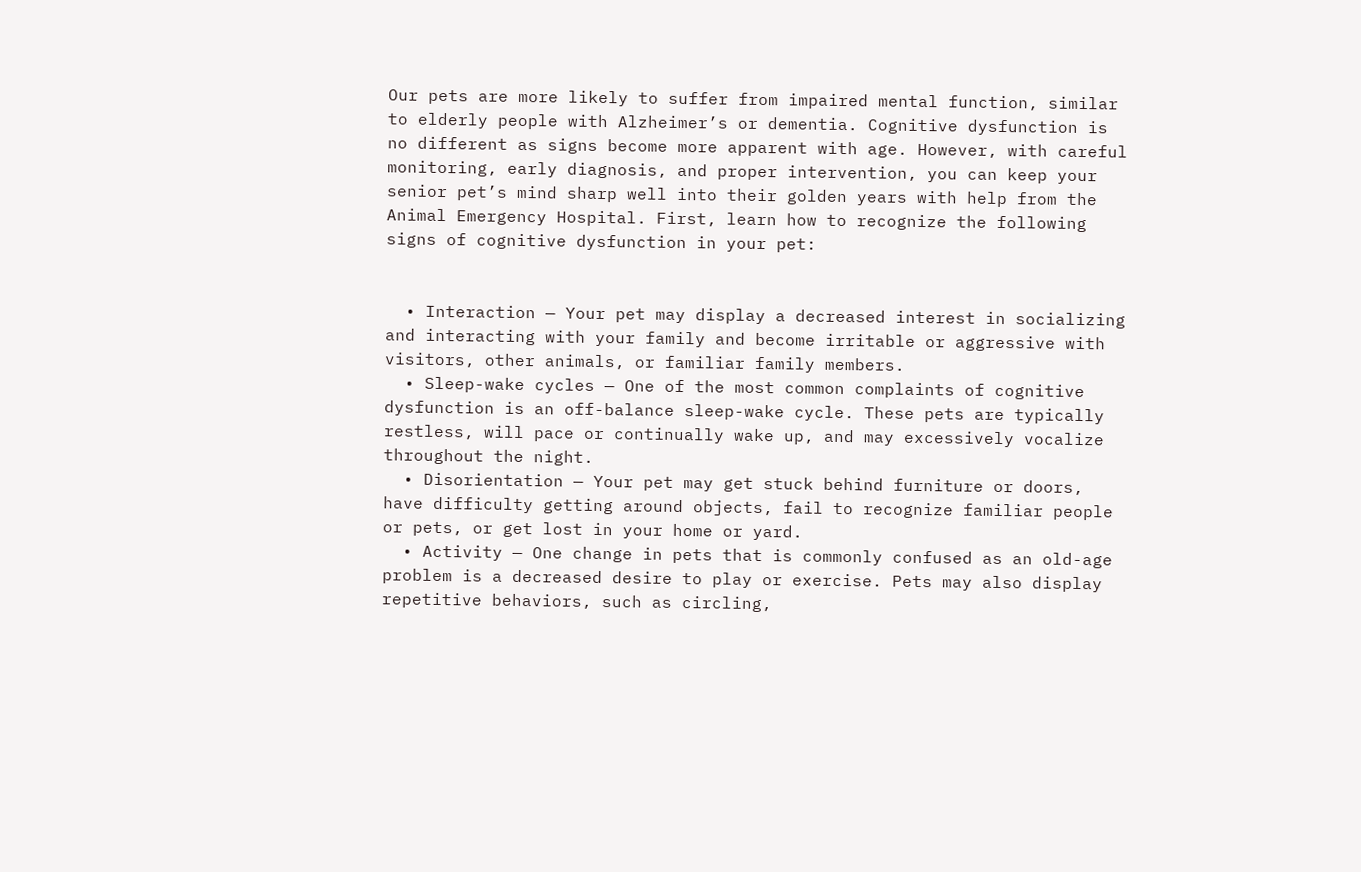Our pets are more likely to suffer from impaired mental function, similar to elderly people with Alzheimer’s or dementia. Cognitive dysfunction is no different as signs become more apparent with age. However, with careful monitoring, early diagnosis, and proper intervention, you can keep your senior pet’s mind sharp well into their golden years with help from the Animal Emergency Hospital. First, learn how to recognize the following signs of cognitive dysfunction in your pet:


  • Interaction — Your pet may display a decreased interest in socializing and interacting with your family and become irritable or aggressive with visitors, other animals, or familiar family members.
  • Sleep-wake cycles — One of the most common complaints of cognitive dysfunction is an off-balance sleep-wake cycle. These pets are typically restless, will pace or continually wake up, and may excessively vocalize throughout the night.
  • Disorientation — Your pet may get stuck behind furniture or doors, have difficulty getting around objects, fail to recognize familiar people or pets, or get lost in your home or yard.
  • Activity — One change in pets that is commonly confused as an old-age problem is a decreased desire to play or exercise. Pets may also display repetitive behaviors, such as circling,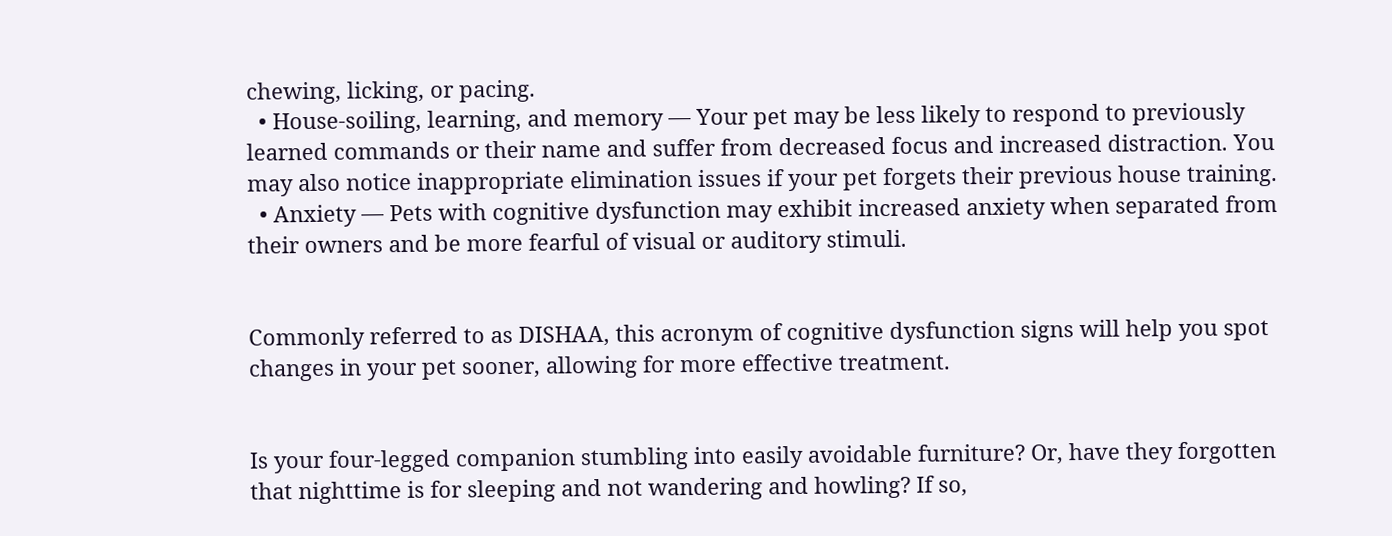chewing, licking, or pacing.
  • House-soiling, learning, and memory — Your pet may be less likely to respond to previously learned commands or their name and suffer from decreased focus and increased distraction. You may also notice inappropriate elimination issues if your pet forgets their previous house training.
  • Anxiety — Pets with cognitive dysfunction may exhibit increased anxiety when separated from their owners and be more fearful of visual or auditory stimuli.


Commonly referred to as DISHAA, this acronym of cognitive dysfunction signs will help you spot changes in your pet sooner, allowing for more effective treatment.


Is your four-legged companion stumbling into easily avoidable furniture? Or, have they forgotten that nighttime is for sleeping and not wandering and howling? If so,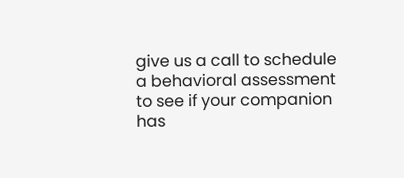give us a call to schedule a behavioral assessment to see if your companion has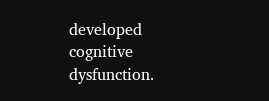developed cognitive dysfunction.